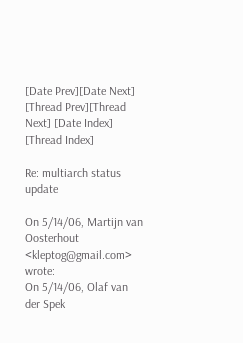[Date Prev][Date Next] [Thread Prev][Thread Next] [Date Index] [Thread Index]

Re: multiarch status update

On 5/14/06, Martijn van Oosterhout <kleptog@gmail.com> wrote:
On 5/14/06, Olaf van der Spek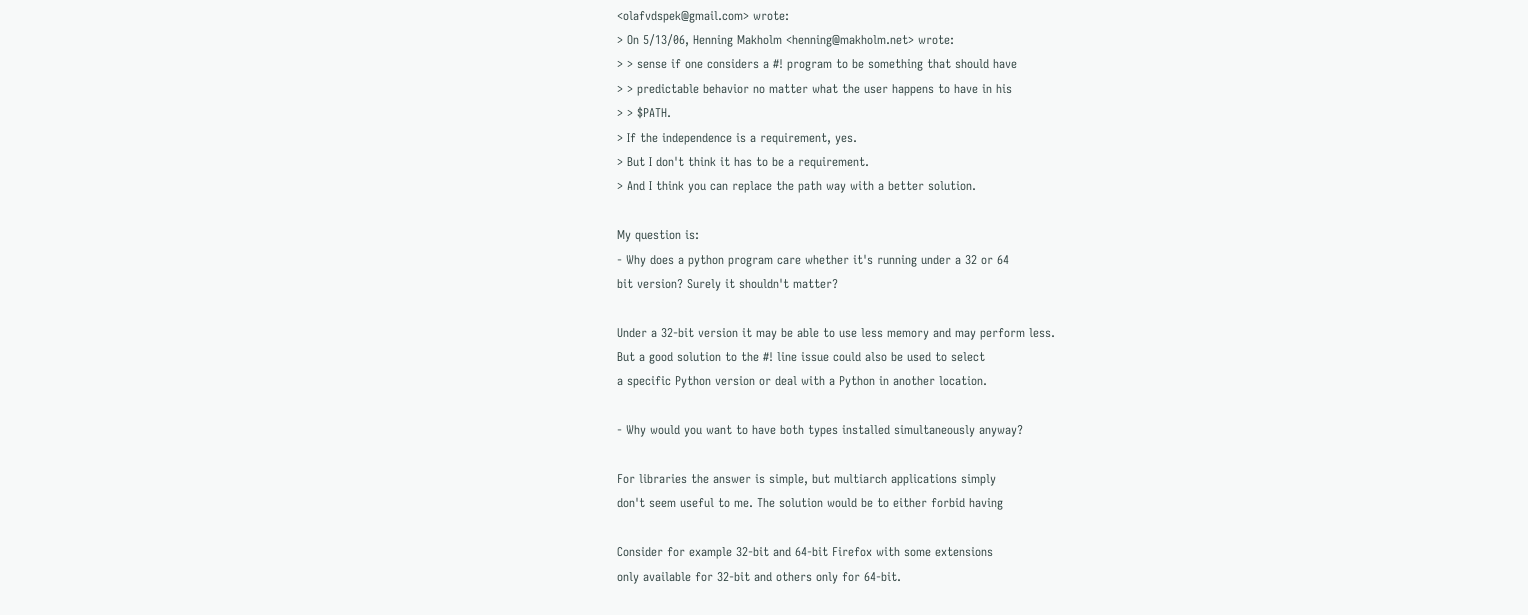<olafvdspek@gmail.com> wrote:
> On 5/13/06, Henning Makholm <henning@makholm.net> wrote:
> > sense if one considers a #! program to be something that should have
> > predictable behavior no matter what the user happens to have in his
> > $PATH.
> If the independence is a requirement, yes.
> But I don't think it has to be a requirement.
> And I think you can replace the path way with a better solution.

My question is:
- Why does a python program care whether it's running under a 32 or 64
bit version? Surely it shouldn't matter?

Under a 32-bit version it may be able to use less memory and may perform less.
But a good solution to the #! line issue could also be used to select
a specific Python version or deal with a Python in another location.

- Why would you want to have both types installed simultaneously anyway?

For libraries the answer is simple, but multiarch applications simply
don't seem useful to me. The solution would be to either forbid having

Consider for example 32-bit and 64-bit Firefox with some extensions
only available for 32-bit and others only for 64-bit.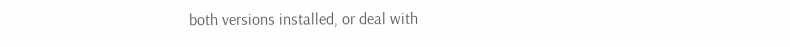both versions installed, or deal with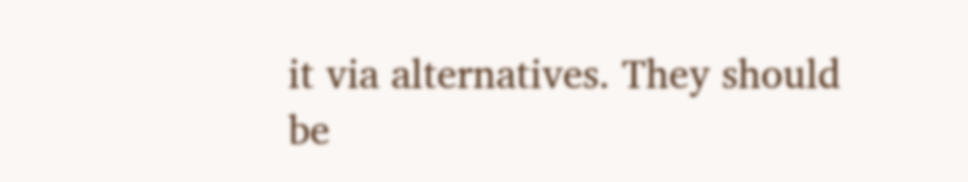it via alternatives. They should
be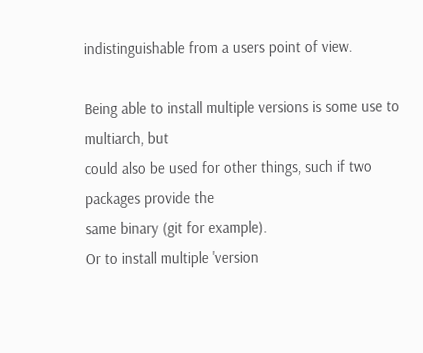indistinguishable from a users point of view.

Being able to install multiple versions is some use to multiarch, but
could also be used for other things, such if two packages provide the
same binary (git for example).
Or to install multiple 'version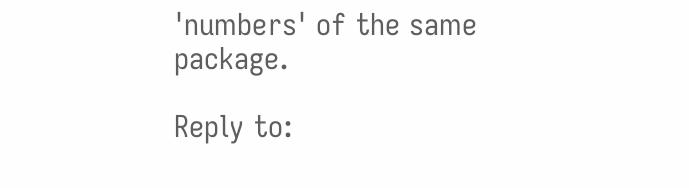'numbers' of the same package.

Reply to: